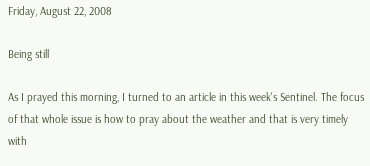Friday, August 22, 2008

Being still

As I prayed this morning, I turned to an article in this week's Sentinel. The focus of that whole issue is how to pray about the weather and that is very timely with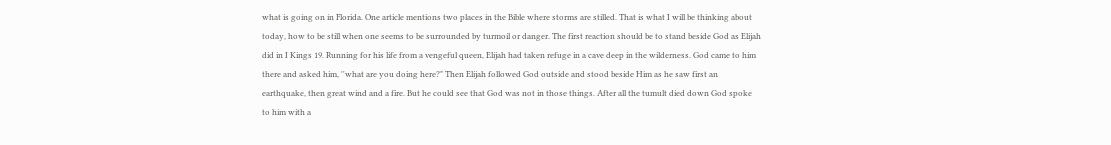what is going on in Florida. One article mentions two places in the Bible where storms are stilled. That is what I will be thinking about today, how to be still when one seems to be surrounded by turmoil or danger. The first reaction should be to stand beside God as Elijah did in I Kings 19. Running for his life from a vengeful queen, Elijah had taken refuge in a cave deep in the wilderness. God came to him there and asked him, ''what are you doing here?" Then Elijah followed God outside and stood beside Him as he saw first an earthquake, then great wind and a fire. But he could see that God was not in those things. After all the tumult died down God spoke to him with a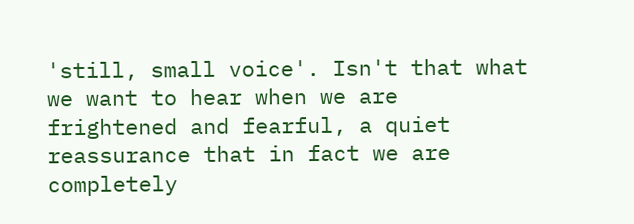'still, small voice'. Isn't that what we want to hear when we are frightened and fearful, a quiet reassurance that in fact we are completely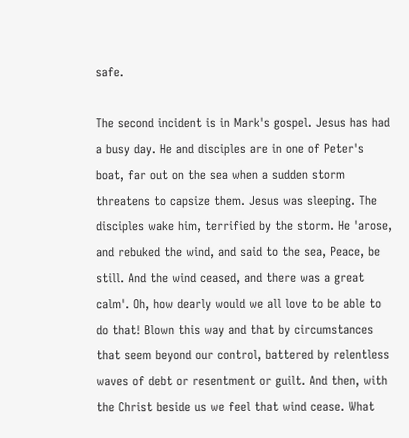safe.

The second incident is in Mark's gospel. Jesus has had a busy day. He and disciples are in one of Peter's boat, far out on the sea when a sudden storm threatens to capsize them. Jesus was sleeping. The disciples wake him, terrified by the storm. He 'arose, and rebuked the wind, and said to the sea, Peace, be still. And the wind ceased, and there was a great calm'. Oh, how dearly would we all love to be able to do that! Blown this way and that by circumstances that seem beyond our control, battered by relentless waves of debt or resentment or guilt. And then, with the Christ beside us we feel that wind cease. What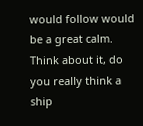would follow would be a great calm. Think about it, do you really think a ship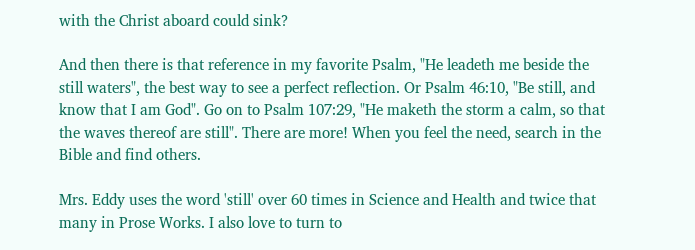with the Christ aboard could sink?

And then there is that reference in my favorite Psalm, "He leadeth me beside the still waters", the best way to see a perfect reflection. Or Psalm 46:10, "Be still, and know that I am God". Go on to Psalm 107:29, "He maketh the storm a calm, so that the waves thereof are still". There are more! When you feel the need, search in the Bible and find others.

Mrs. Eddy uses the word 'still' over 60 times in Science and Health and twice that many in Prose Works. I also love to turn to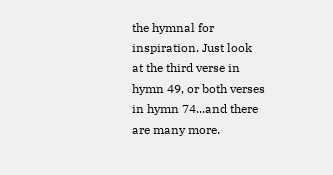the hymnal for inspiration. Just look at the third verse in hymn 49, or both verses in hymn 74...and there are many more.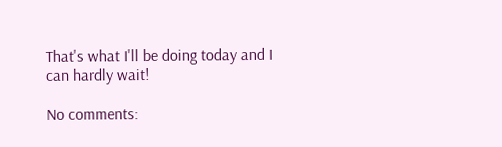That's what I'll be doing today and I can hardly wait!

No comments: